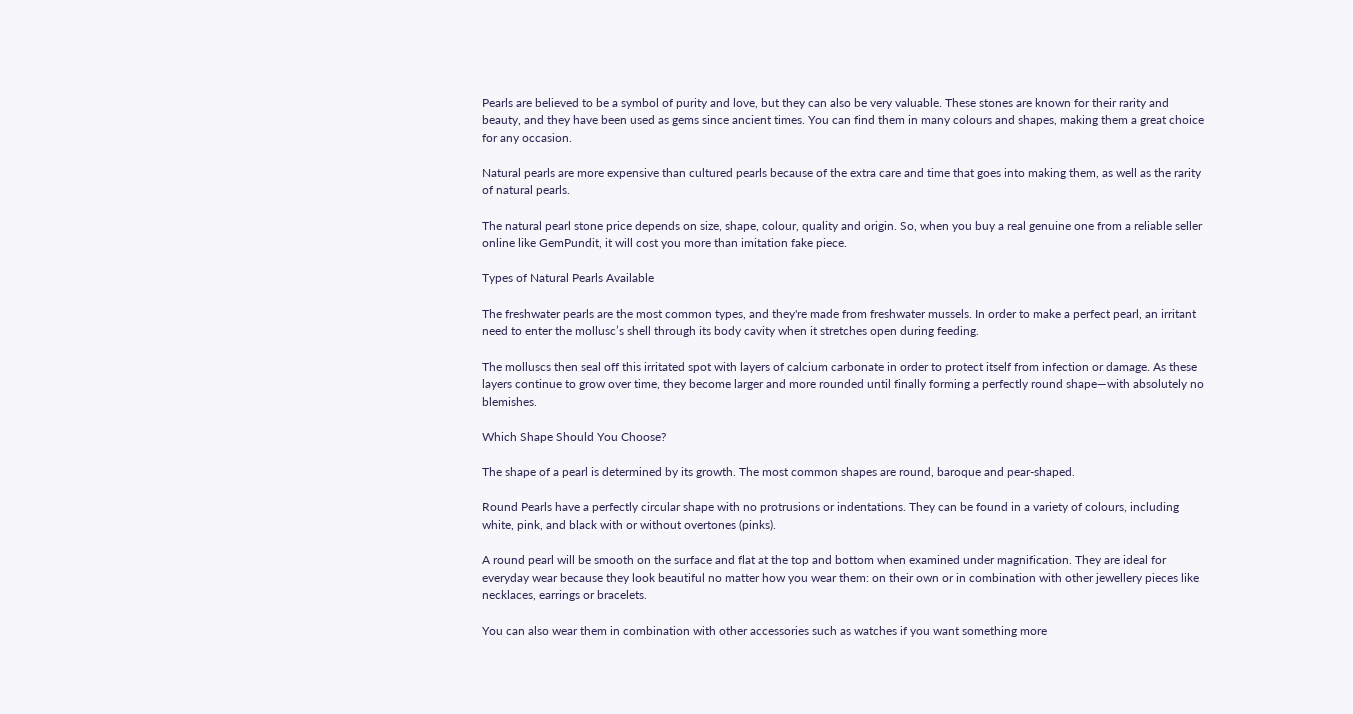Pearls are believed to be a symbol of purity and love, but they can also be very valuable. These stones are known for their rarity and beauty, and they have been used as gems since ancient times. You can find them in many colours and shapes, making them a great choice for any occasion.

Natural pearls are more expensive than cultured pearls because of the extra care and time that goes into making them, as well as the rarity of natural pearls.

The natural pearl stone price depends on size, shape, colour, quality and origin. So, when you buy a real genuine one from a reliable seller online like GemPundit, it will cost you more than imitation fake piece.

Types of Natural Pearls Available

The freshwater pearls are the most common types, and they're made from freshwater mussels. In order to make a perfect pearl, an irritant need to enter the mollusc’s shell through its body cavity when it stretches open during feeding.

The molluscs then seal off this irritated spot with layers of calcium carbonate in order to protect itself from infection or damage. As these layers continue to grow over time, they become larger and more rounded until finally forming a perfectly round shape—with absolutely no blemishes.

Which Shape Should You Choose?

The shape of a pearl is determined by its growth. The most common shapes are round, baroque and pear-shaped.

Round Pearls have a perfectly circular shape with no protrusions or indentations. They can be found in a variety of colours, including white, pink, and black with or without overtones (pinks).

A round pearl will be smooth on the surface and flat at the top and bottom when examined under magnification. They are ideal for everyday wear because they look beautiful no matter how you wear them: on their own or in combination with other jewellery pieces like necklaces, earrings or bracelets.

You can also wear them in combination with other accessories such as watches if you want something more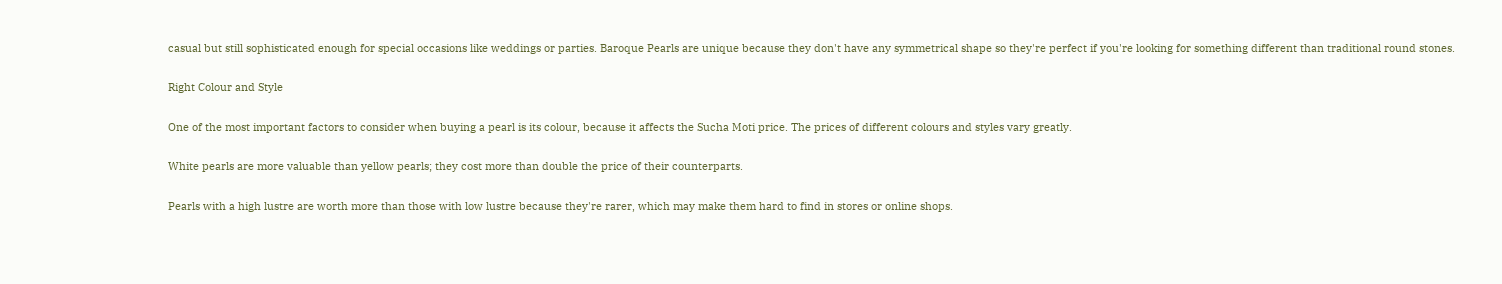casual but still sophisticated enough for special occasions like weddings or parties. Baroque Pearls are unique because they don't have any symmetrical shape so they're perfect if you're looking for something different than traditional round stones.

Right Colour and Style

One of the most important factors to consider when buying a pearl is its colour, because it affects the Sucha Moti price. The prices of different colours and styles vary greatly.

White pearls are more valuable than yellow pearls; they cost more than double the price of their counterparts.

Pearls with a high lustre are worth more than those with low lustre because they're rarer, which may make them hard to find in stores or online shops.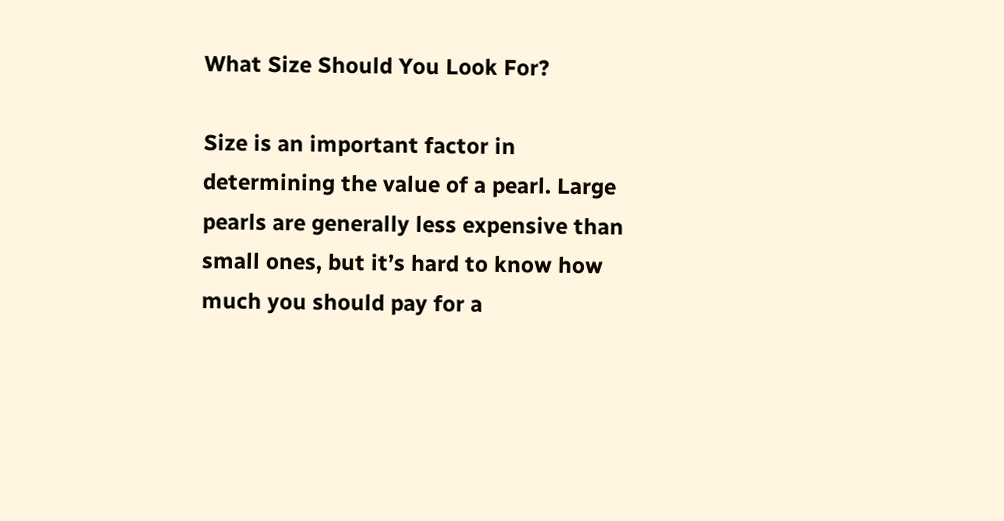What Size Should You Look For?

Size is an important factor in determining the value of a pearl. Large pearls are generally less expensive than small ones, but it’s hard to know how much you should pay for a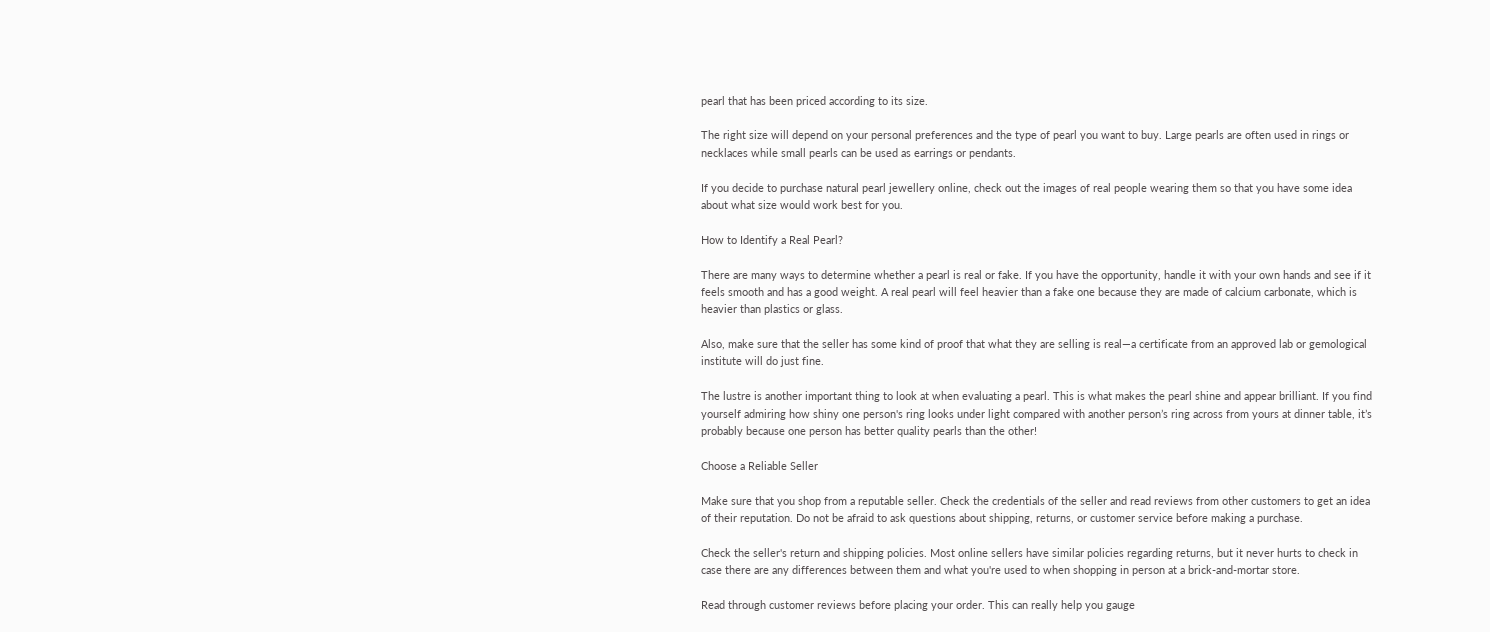pearl that has been priced according to its size.

The right size will depend on your personal preferences and the type of pearl you want to buy. Large pearls are often used in rings or necklaces while small pearls can be used as earrings or pendants.

If you decide to purchase natural pearl jewellery online, check out the images of real people wearing them so that you have some idea about what size would work best for you.

How to Identify a Real Pearl?

There are many ways to determine whether a pearl is real or fake. If you have the opportunity, handle it with your own hands and see if it feels smooth and has a good weight. A real pearl will feel heavier than a fake one because they are made of calcium carbonate, which is heavier than plastics or glass.

Also, make sure that the seller has some kind of proof that what they are selling is real—a certificate from an approved lab or gemological institute will do just fine.

The lustre is another important thing to look at when evaluating a pearl. This is what makes the pearl shine and appear brilliant. If you find yourself admiring how shiny one person's ring looks under light compared with another person’s ring across from yours at dinner table, it’s probably because one person has better quality pearls than the other!

Choose a Reliable Seller

Make sure that you shop from a reputable seller. Check the credentials of the seller and read reviews from other customers to get an idea of their reputation. Do not be afraid to ask questions about shipping, returns, or customer service before making a purchase.

Check the seller's return and shipping policies. Most online sellers have similar policies regarding returns, but it never hurts to check in case there are any differences between them and what you're used to when shopping in person at a brick-and-mortar store.

Read through customer reviews before placing your order. This can really help you gauge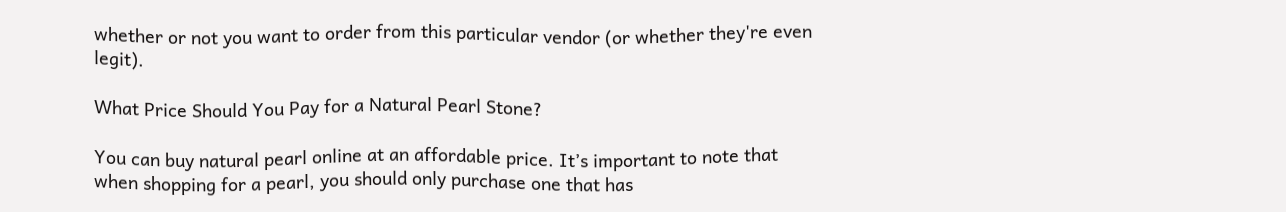whether or not you want to order from this particular vendor (or whether they're even legit).

What Price Should You Pay for a Natural Pearl Stone?

You can buy natural pearl online at an affordable price. It’s important to note that when shopping for a pearl, you should only purchase one that has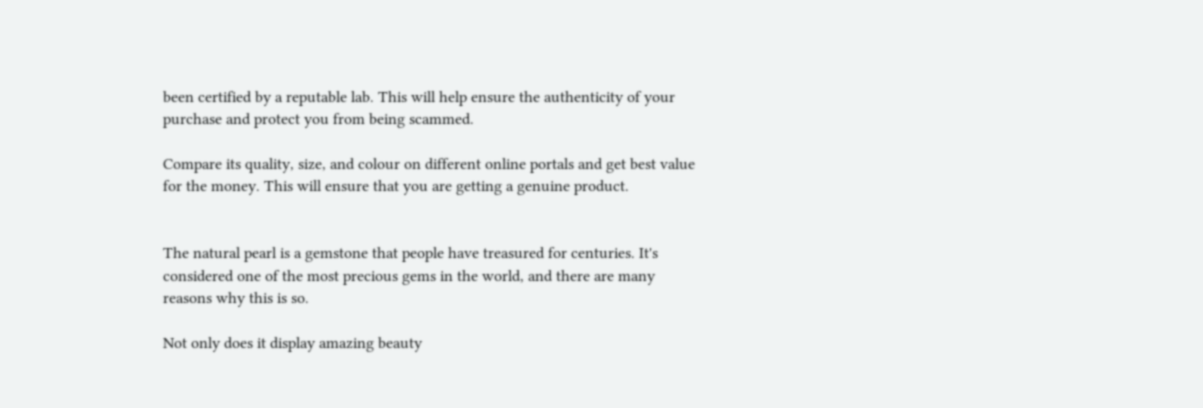been certified by a reputable lab. This will help ensure the authenticity of your purchase and protect you from being scammed.

Compare its quality, size, and colour on different online portals and get best value for the money. This will ensure that you are getting a genuine product.


The natural pearl is a gemstone that people have treasured for centuries. It's considered one of the most precious gems in the world, and there are many reasons why this is so.

Not only does it display amazing beauty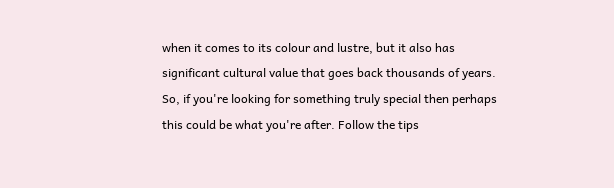when it comes to its colour and lustre, but it also has significant cultural value that goes back thousands of years. So, if you're looking for something truly special then perhaps this could be what you're after. Follow the tips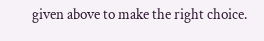given above to make the right choice.